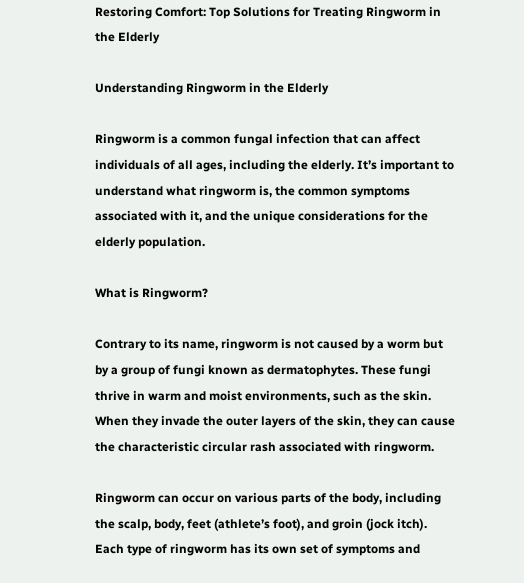Restoring Comfort: Top Solutions for Treating Ringworm in the Elderly

Understanding Ringworm in the Elderly

Ringworm is a common fungal infection that can affect individuals of all ages, including the elderly. It’s important to understand what ringworm is, the common symptoms associated with it, and the unique considerations for the elderly population.

What is Ringworm?

Contrary to its name, ringworm is not caused by a worm but by a group of fungi known as dermatophytes. These fungi thrive in warm and moist environments, such as the skin. When they invade the outer layers of the skin, they can cause the characteristic circular rash associated with ringworm.

Ringworm can occur on various parts of the body, including the scalp, body, feet (athlete’s foot), and groin (jock itch). Each type of ringworm has its own set of symptoms and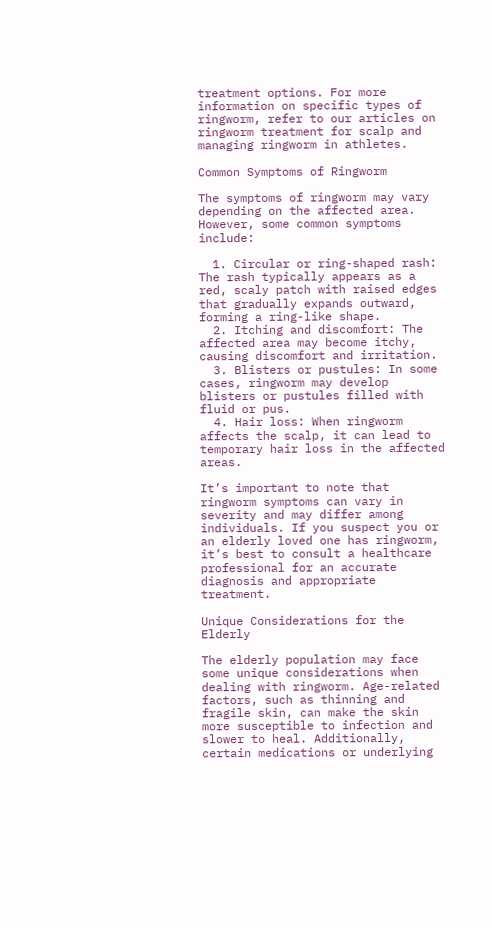treatment options. For more information on specific types of ringworm, refer to our articles on ringworm treatment for scalp and managing ringworm in athletes.

Common Symptoms of Ringworm

The symptoms of ringworm may vary depending on the affected area. However, some common symptoms include:

  1. Circular or ring-shaped rash: The rash typically appears as a red, scaly patch with raised edges that gradually expands outward, forming a ring-like shape.
  2. Itching and discomfort: The affected area may become itchy, causing discomfort and irritation.
  3. Blisters or pustules: In some cases, ringworm may develop blisters or pustules filled with fluid or pus.
  4. Hair loss: When ringworm affects the scalp, it can lead to temporary hair loss in the affected areas.

It’s important to note that ringworm symptoms can vary in severity and may differ among individuals. If you suspect you or an elderly loved one has ringworm, it’s best to consult a healthcare professional for an accurate diagnosis and appropriate treatment.

Unique Considerations for the Elderly

The elderly population may face some unique considerations when dealing with ringworm. Age-related factors, such as thinning and fragile skin, can make the skin more susceptible to infection and slower to heal. Additionally, certain medications or underlying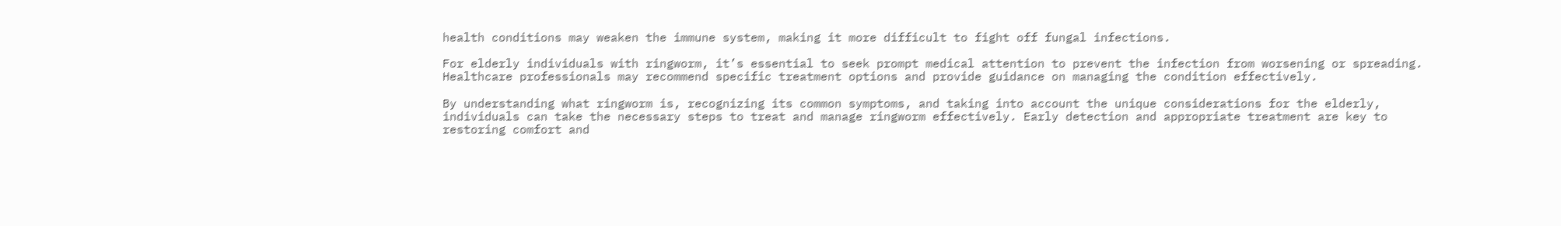health conditions may weaken the immune system, making it more difficult to fight off fungal infections.

For elderly individuals with ringworm, it’s essential to seek prompt medical attention to prevent the infection from worsening or spreading. Healthcare professionals may recommend specific treatment options and provide guidance on managing the condition effectively.

By understanding what ringworm is, recognizing its common symptoms, and taking into account the unique considerations for the elderly, individuals can take the necessary steps to treat and manage ringworm effectively. Early detection and appropriate treatment are key to restoring comfort and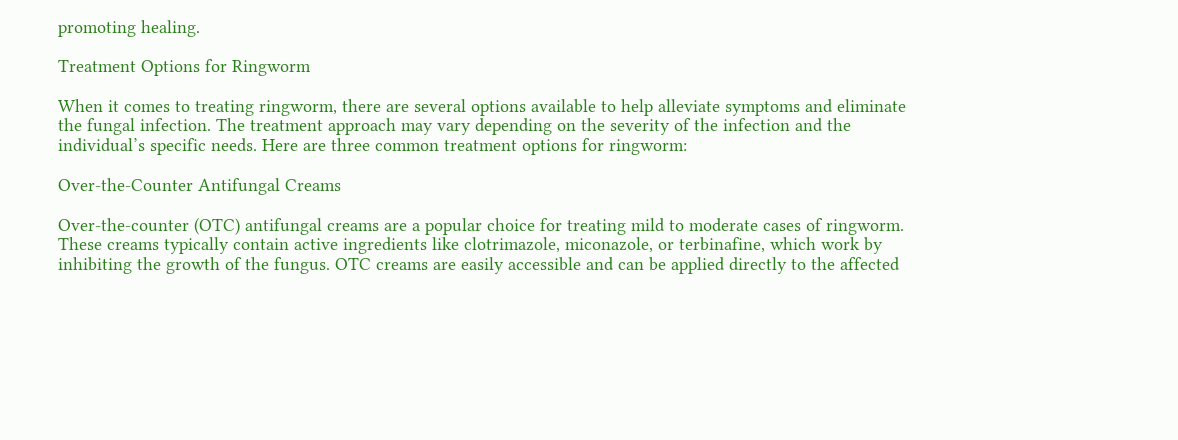promoting healing.

Treatment Options for Ringworm

When it comes to treating ringworm, there are several options available to help alleviate symptoms and eliminate the fungal infection. The treatment approach may vary depending on the severity of the infection and the individual’s specific needs. Here are three common treatment options for ringworm:

Over-the-Counter Antifungal Creams

Over-the-counter (OTC) antifungal creams are a popular choice for treating mild to moderate cases of ringworm. These creams typically contain active ingredients like clotrimazole, miconazole, or terbinafine, which work by inhibiting the growth of the fungus. OTC creams are easily accessible and can be applied directly to the affected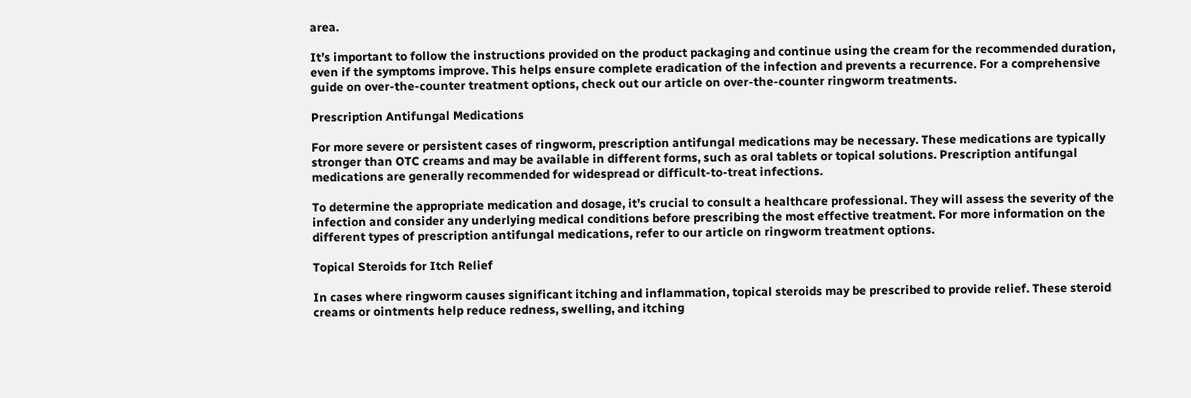area.

It’s important to follow the instructions provided on the product packaging and continue using the cream for the recommended duration, even if the symptoms improve. This helps ensure complete eradication of the infection and prevents a recurrence. For a comprehensive guide on over-the-counter treatment options, check out our article on over-the-counter ringworm treatments.

Prescription Antifungal Medications

For more severe or persistent cases of ringworm, prescription antifungal medications may be necessary. These medications are typically stronger than OTC creams and may be available in different forms, such as oral tablets or topical solutions. Prescription antifungal medications are generally recommended for widespread or difficult-to-treat infections.

To determine the appropriate medication and dosage, it’s crucial to consult a healthcare professional. They will assess the severity of the infection and consider any underlying medical conditions before prescribing the most effective treatment. For more information on the different types of prescription antifungal medications, refer to our article on ringworm treatment options.

Topical Steroids for Itch Relief

In cases where ringworm causes significant itching and inflammation, topical steroids may be prescribed to provide relief. These steroid creams or ointments help reduce redness, swelling, and itching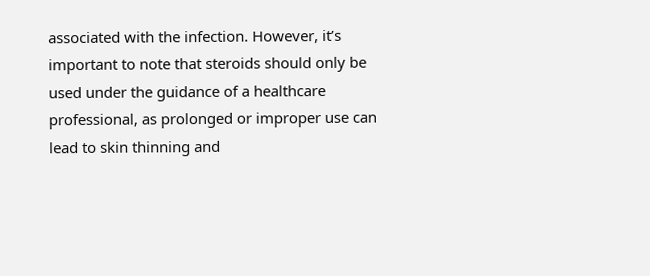associated with the infection. However, it’s important to note that steroids should only be used under the guidance of a healthcare professional, as prolonged or improper use can lead to skin thinning and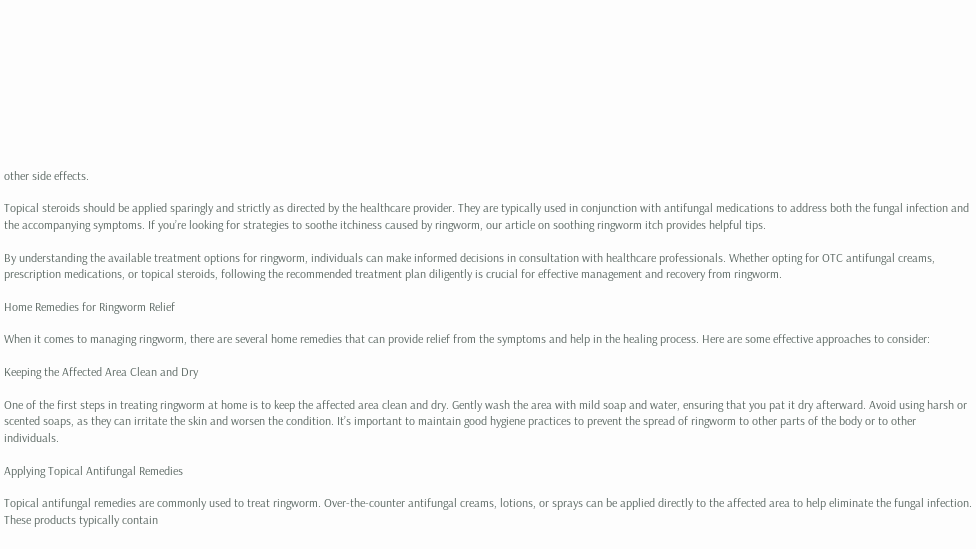other side effects.

Topical steroids should be applied sparingly and strictly as directed by the healthcare provider. They are typically used in conjunction with antifungal medications to address both the fungal infection and the accompanying symptoms. If you’re looking for strategies to soothe itchiness caused by ringworm, our article on soothing ringworm itch provides helpful tips.

By understanding the available treatment options for ringworm, individuals can make informed decisions in consultation with healthcare professionals. Whether opting for OTC antifungal creams, prescription medications, or topical steroids, following the recommended treatment plan diligently is crucial for effective management and recovery from ringworm.

Home Remedies for Ringworm Relief

When it comes to managing ringworm, there are several home remedies that can provide relief from the symptoms and help in the healing process. Here are some effective approaches to consider:

Keeping the Affected Area Clean and Dry

One of the first steps in treating ringworm at home is to keep the affected area clean and dry. Gently wash the area with mild soap and water, ensuring that you pat it dry afterward. Avoid using harsh or scented soaps, as they can irritate the skin and worsen the condition. It’s important to maintain good hygiene practices to prevent the spread of ringworm to other parts of the body or to other individuals.

Applying Topical Antifungal Remedies

Topical antifungal remedies are commonly used to treat ringworm. Over-the-counter antifungal creams, lotions, or sprays can be applied directly to the affected area to help eliminate the fungal infection. These products typically contain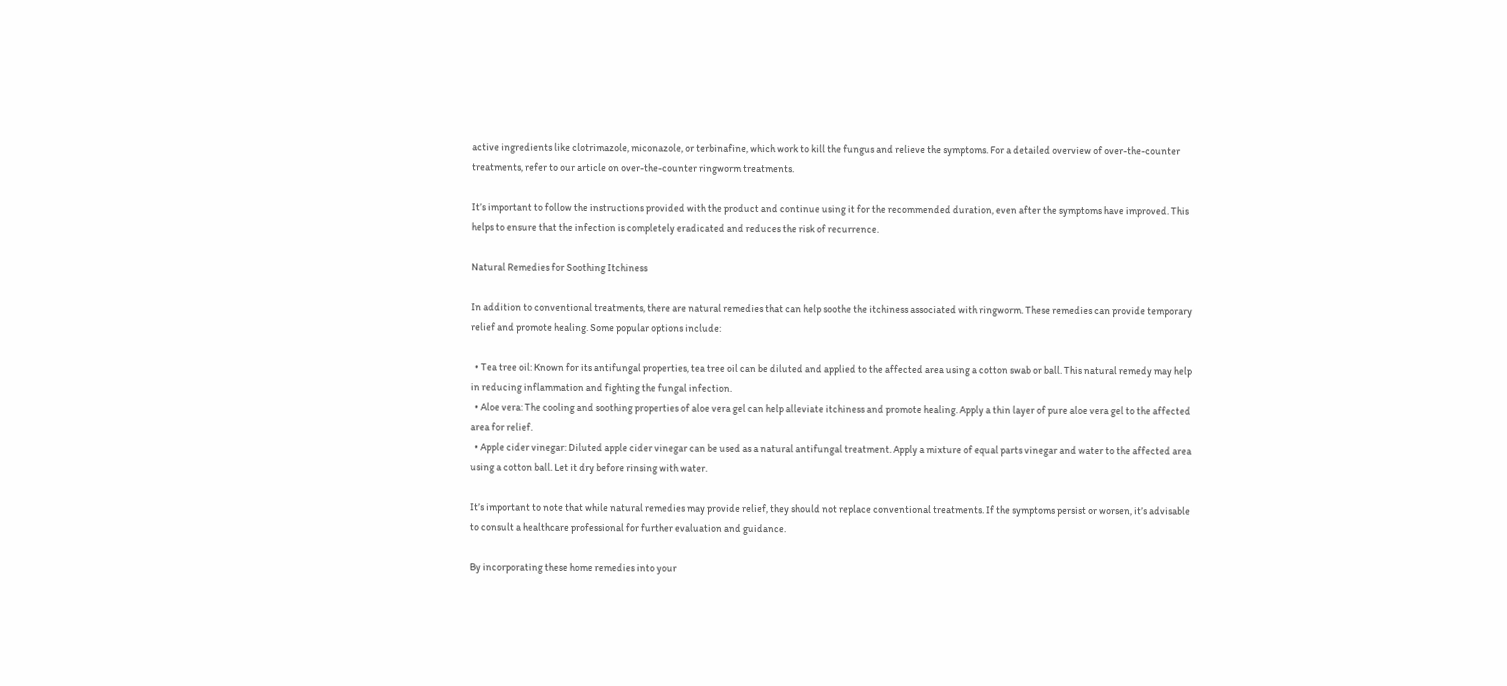active ingredients like clotrimazole, miconazole, or terbinafine, which work to kill the fungus and relieve the symptoms. For a detailed overview of over-the-counter treatments, refer to our article on over-the-counter ringworm treatments.

It’s important to follow the instructions provided with the product and continue using it for the recommended duration, even after the symptoms have improved. This helps to ensure that the infection is completely eradicated and reduces the risk of recurrence.

Natural Remedies for Soothing Itchiness

In addition to conventional treatments, there are natural remedies that can help soothe the itchiness associated with ringworm. These remedies can provide temporary relief and promote healing. Some popular options include:

  • Tea tree oil: Known for its antifungal properties, tea tree oil can be diluted and applied to the affected area using a cotton swab or ball. This natural remedy may help in reducing inflammation and fighting the fungal infection.
  • Aloe vera: The cooling and soothing properties of aloe vera gel can help alleviate itchiness and promote healing. Apply a thin layer of pure aloe vera gel to the affected area for relief.
  • Apple cider vinegar: Diluted apple cider vinegar can be used as a natural antifungal treatment. Apply a mixture of equal parts vinegar and water to the affected area using a cotton ball. Let it dry before rinsing with water.

It’s important to note that while natural remedies may provide relief, they should not replace conventional treatments. If the symptoms persist or worsen, it’s advisable to consult a healthcare professional for further evaluation and guidance.

By incorporating these home remedies into your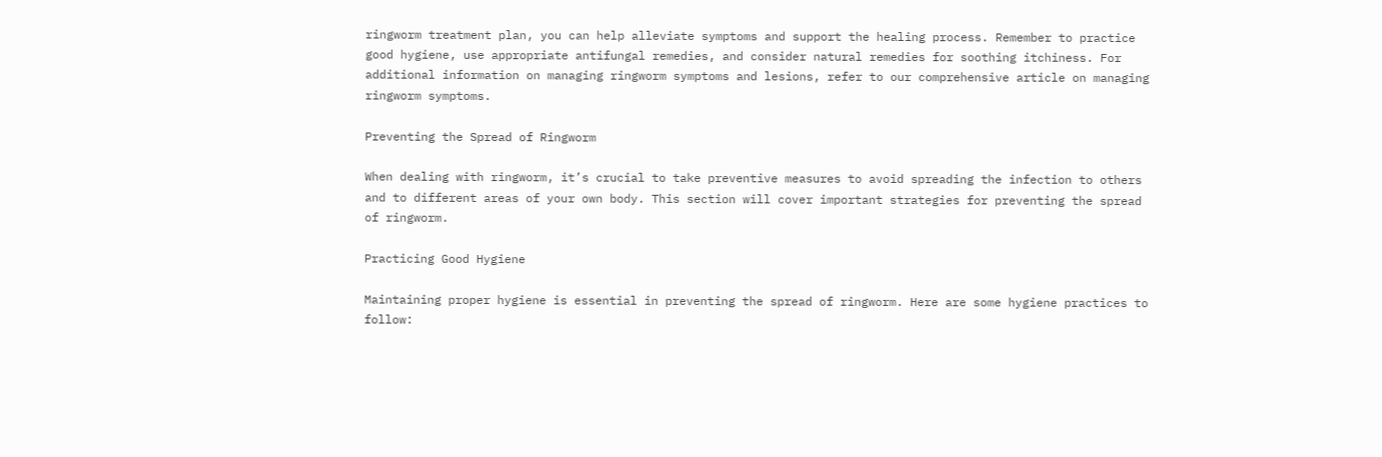ringworm treatment plan, you can help alleviate symptoms and support the healing process. Remember to practice good hygiene, use appropriate antifungal remedies, and consider natural remedies for soothing itchiness. For additional information on managing ringworm symptoms and lesions, refer to our comprehensive article on managing ringworm symptoms.

Preventing the Spread of Ringworm

When dealing with ringworm, it’s crucial to take preventive measures to avoid spreading the infection to others and to different areas of your own body. This section will cover important strategies for preventing the spread of ringworm.

Practicing Good Hygiene

Maintaining proper hygiene is essential in preventing the spread of ringworm. Here are some hygiene practices to follow: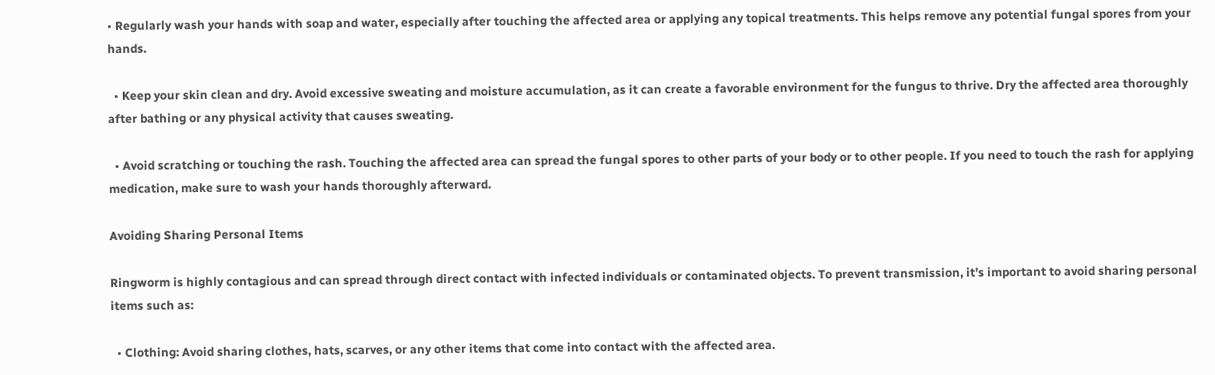• Regularly wash your hands with soap and water, especially after touching the affected area or applying any topical treatments. This helps remove any potential fungal spores from your hands.

  • Keep your skin clean and dry. Avoid excessive sweating and moisture accumulation, as it can create a favorable environment for the fungus to thrive. Dry the affected area thoroughly after bathing or any physical activity that causes sweating.

  • Avoid scratching or touching the rash. Touching the affected area can spread the fungal spores to other parts of your body or to other people. If you need to touch the rash for applying medication, make sure to wash your hands thoroughly afterward.

Avoiding Sharing Personal Items

Ringworm is highly contagious and can spread through direct contact with infected individuals or contaminated objects. To prevent transmission, it’s important to avoid sharing personal items such as:

  • Clothing: Avoid sharing clothes, hats, scarves, or any other items that come into contact with the affected area.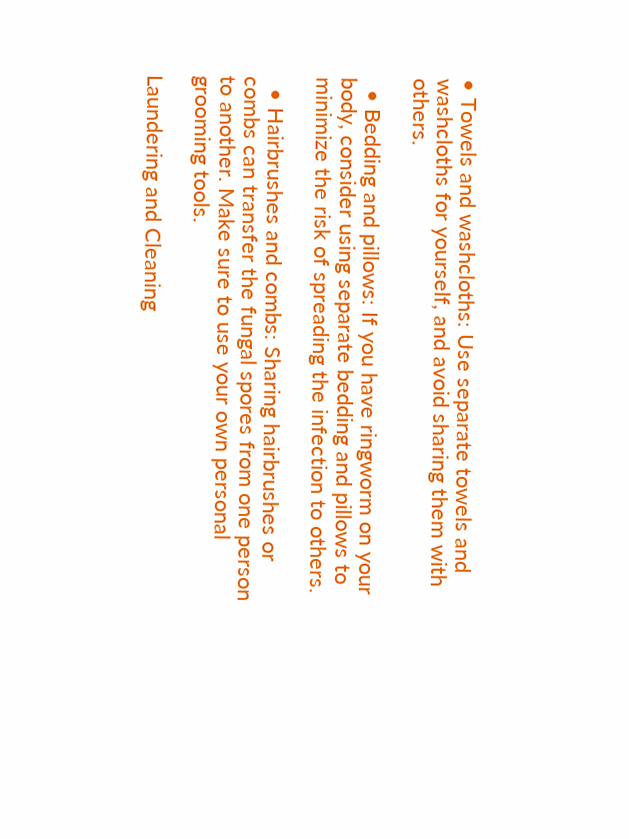• Towels and washcloths: Use separate towels and washcloths for yourself, and avoid sharing them with others.

  • Bedding and pillows: If you have ringworm on your body, consider using separate bedding and pillows to minimize the risk of spreading the infection to others.

  • Hairbrushes and combs: Sharing hairbrushes or combs can transfer the fungal spores from one person to another. Make sure to use your own personal grooming tools.

Laundering and Cleaning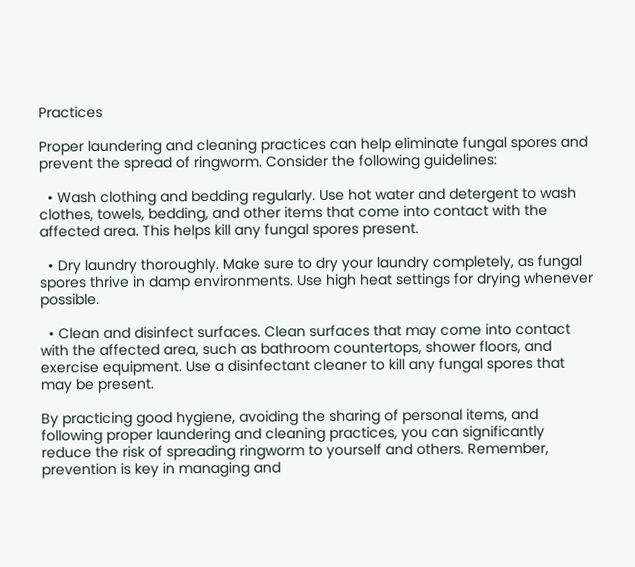Practices

Proper laundering and cleaning practices can help eliminate fungal spores and prevent the spread of ringworm. Consider the following guidelines:

  • Wash clothing and bedding regularly. Use hot water and detergent to wash clothes, towels, bedding, and other items that come into contact with the affected area. This helps kill any fungal spores present.

  • Dry laundry thoroughly. Make sure to dry your laundry completely, as fungal spores thrive in damp environments. Use high heat settings for drying whenever possible.

  • Clean and disinfect surfaces. Clean surfaces that may come into contact with the affected area, such as bathroom countertops, shower floors, and exercise equipment. Use a disinfectant cleaner to kill any fungal spores that may be present.

By practicing good hygiene, avoiding the sharing of personal items, and following proper laundering and cleaning practices, you can significantly reduce the risk of spreading ringworm to yourself and others. Remember, prevention is key in managing and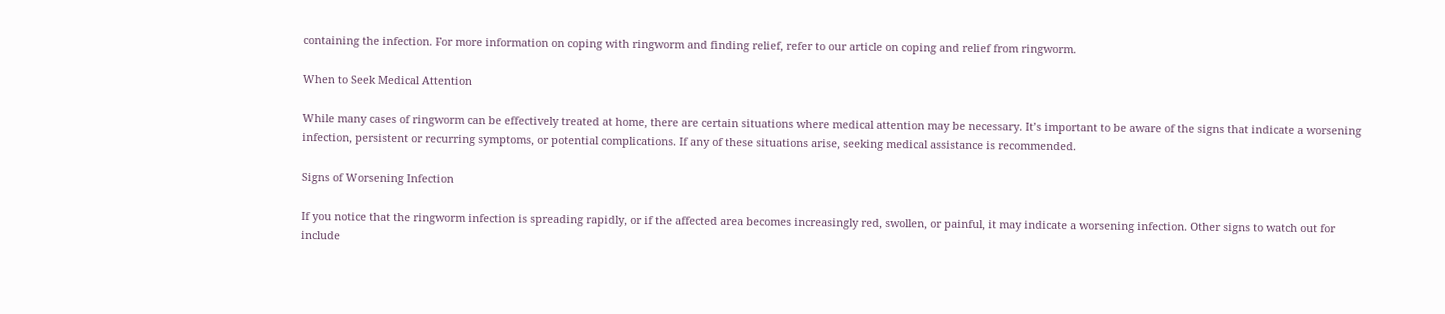containing the infection. For more information on coping with ringworm and finding relief, refer to our article on coping and relief from ringworm.

When to Seek Medical Attention

While many cases of ringworm can be effectively treated at home, there are certain situations where medical attention may be necessary. It’s important to be aware of the signs that indicate a worsening infection, persistent or recurring symptoms, or potential complications. If any of these situations arise, seeking medical assistance is recommended.

Signs of Worsening Infection

If you notice that the ringworm infection is spreading rapidly, or if the affected area becomes increasingly red, swollen, or painful, it may indicate a worsening infection. Other signs to watch out for include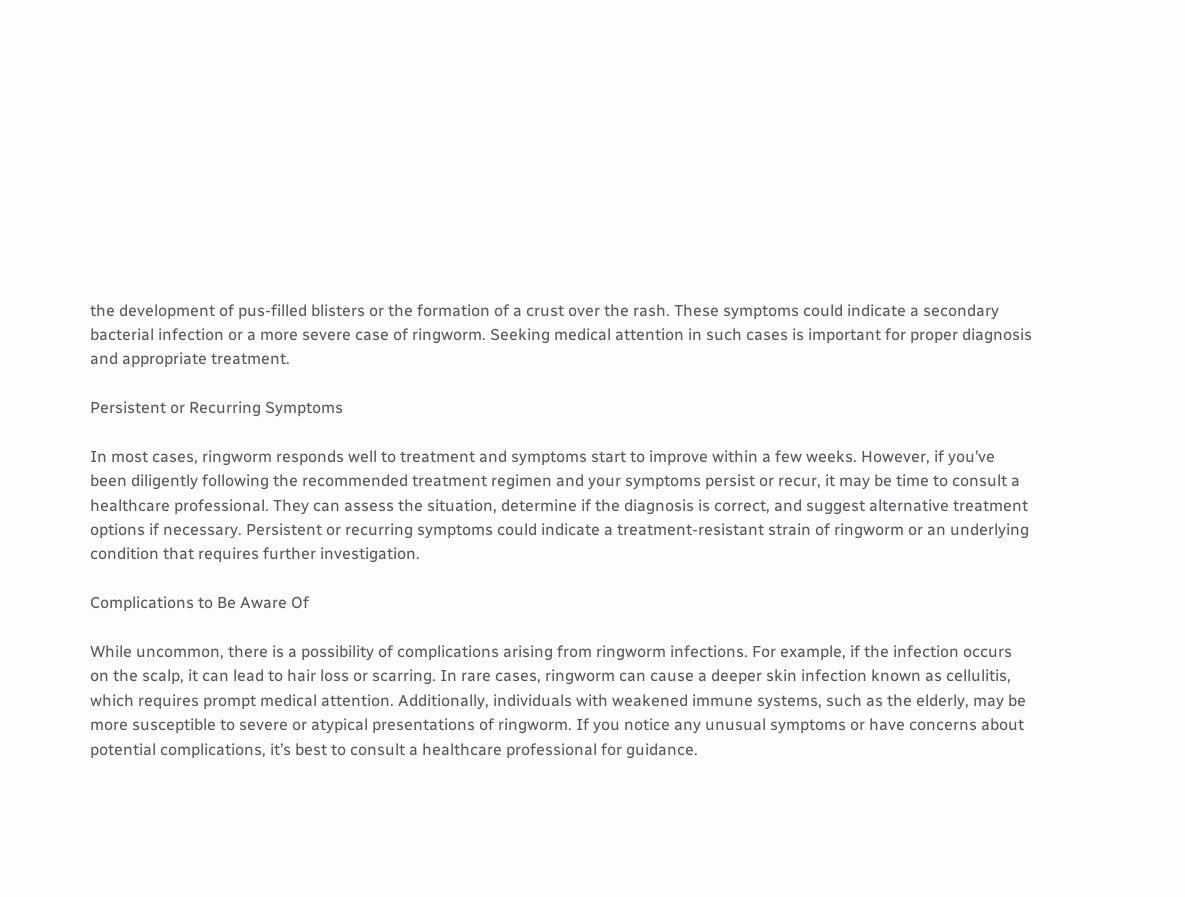the development of pus-filled blisters or the formation of a crust over the rash. These symptoms could indicate a secondary bacterial infection or a more severe case of ringworm. Seeking medical attention in such cases is important for proper diagnosis and appropriate treatment.

Persistent or Recurring Symptoms

In most cases, ringworm responds well to treatment and symptoms start to improve within a few weeks. However, if you’ve been diligently following the recommended treatment regimen and your symptoms persist or recur, it may be time to consult a healthcare professional. They can assess the situation, determine if the diagnosis is correct, and suggest alternative treatment options if necessary. Persistent or recurring symptoms could indicate a treatment-resistant strain of ringworm or an underlying condition that requires further investigation.

Complications to Be Aware Of

While uncommon, there is a possibility of complications arising from ringworm infections. For example, if the infection occurs on the scalp, it can lead to hair loss or scarring. In rare cases, ringworm can cause a deeper skin infection known as cellulitis, which requires prompt medical attention. Additionally, individuals with weakened immune systems, such as the elderly, may be more susceptible to severe or atypical presentations of ringworm. If you notice any unusual symptoms or have concerns about potential complications, it’s best to consult a healthcare professional for guidance.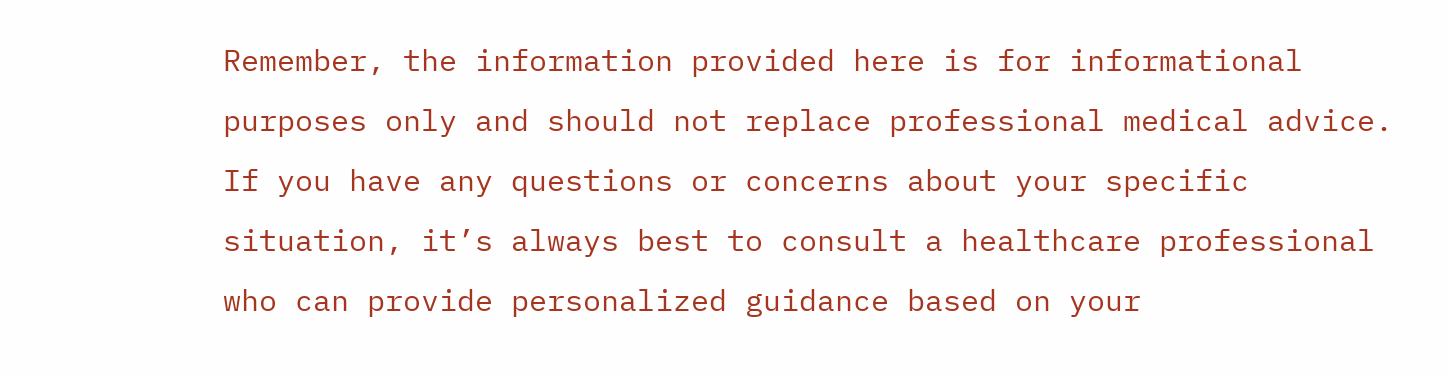Remember, the information provided here is for informational purposes only and should not replace professional medical advice. If you have any questions or concerns about your specific situation, it’s always best to consult a healthcare professional who can provide personalized guidance based on your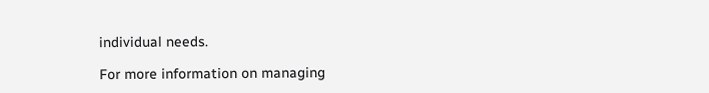individual needs.

For more information on managing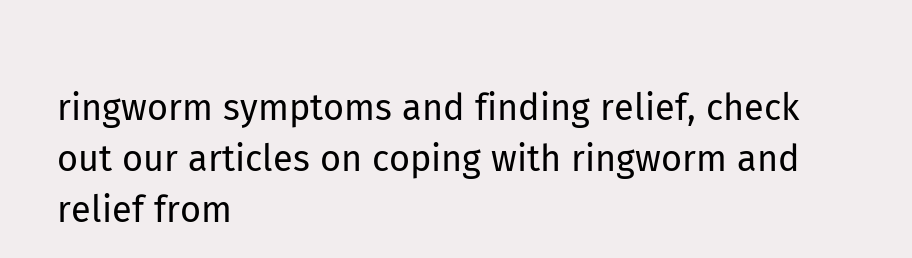ringworm symptoms and finding relief, check out our articles on coping with ringworm and relief from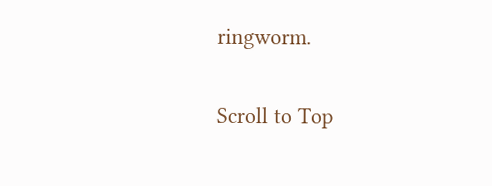ringworm.

Scroll to Top